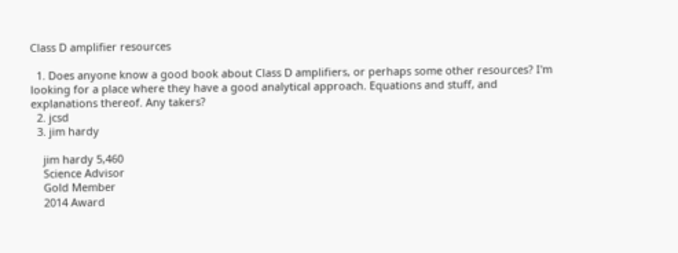Class D amplifier resources

  1. Does anyone know a good book about Class D amplifiers, or perhaps some other resources? I'm looking for a place where they have a good analytical approach. Equations and stuff, and explanations thereof. Any takers?
  2. jcsd
  3. jim hardy

    jim hardy 5,460
    Science Advisor
    Gold Member
    2014 Award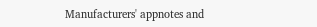Manufacturers' appnotes and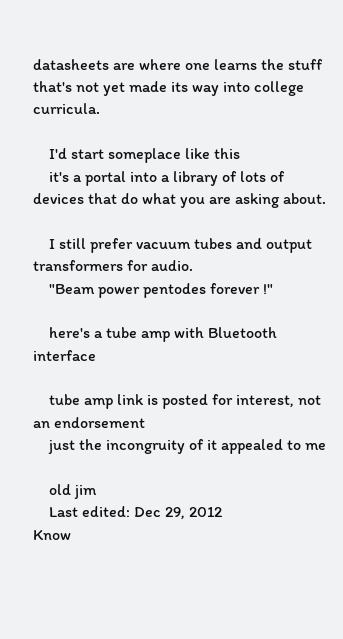datasheets are where one learns the stuff that's not yet made its way into college curricula.

    I'd start someplace like this
    it's a portal into a library of lots of devices that do what you are asking about.

    I still prefer vacuum tubes and output transformers for audio.
    "Beam power pentodes forever !"

    here's a tube amp with Bluetooth interface

    tube amp link is posted for interest, not an endorsement
    just the incongruity of it appealed to me

    old jim
    Last edited: Dec 29, 2012
Know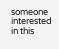someone interested in this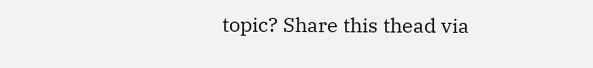topic? Share this thead via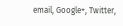email, Google+, Twitter,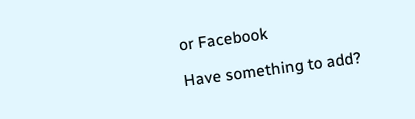or Facebook

Have something to add?